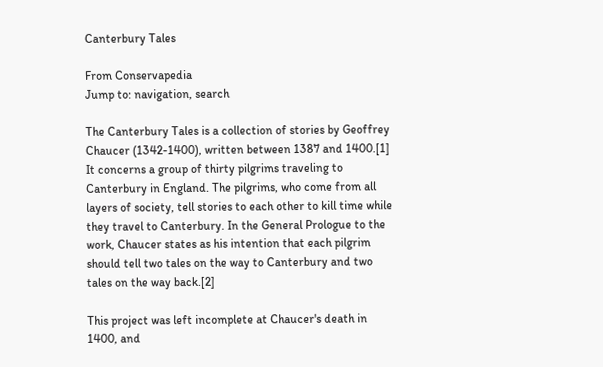Canterbury Tales

From Conservapedia
Jump to: navigation, search

The Canterbury Tales is a collection of stories by Geoffrey Chaucer (1342-1400), written between 1387 and 1400.[1] It concerns a group of thirty pilgrims traveling to Canterbury in England. The pilgrims, who come from all layers of society, tell stories to each other to kill time while they travel to Canterbury. In the General Prologue to the work, Chaucer states as his intention that each pilgrim should tell two tales on the way to Canterbury and two tales on the way back.[2]

This project was left incomplete at Chaucer's death in 1400, and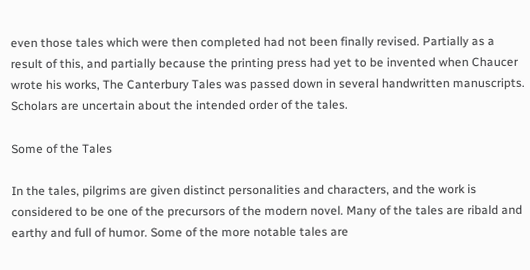even those tales which were then completed had not been finally revised. Partially as a result of this, and partially because the printing press had yet to be invented when Chaucer wrote his works, The Canterbury Tales was passed down in several handwritten manuscripts. Scholars are uncertain about the intended order of the tales.

Some of the Tales

In the tales, pilgrims are given distinct personalities and characters, and the work is considered to be one of the precursors of the modern novel. Many of the tales are ribald and earthy and full of humor. Some of the more notable tales are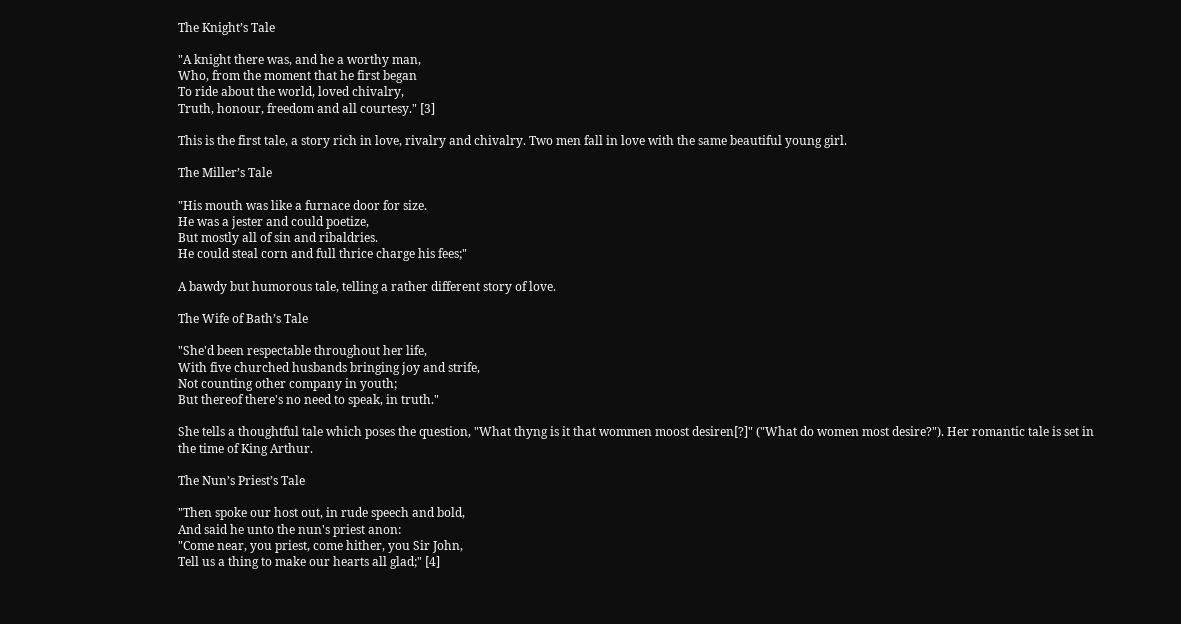The Knight’s Tale

"A knight there was, and he a worthy man,
Who, from the moment that he first began
To ride about the world, loved chivalry,
Truth, honour, freedom and all courtesy." [3]

This is the first tale, a story rich in love, rivalry and chivalry. Two men fall in love with the same beautiful young girl.

The Miller’s Tale

"His mouth was like a furnace door for size.
He was a jester and could poetize,
But mostly all of sin and ribaldries.
He could steal corn and full thrice charge his fees;"

A bawdy but humorous tale, telling a rather different story of love.

The Wife of Bath’s Tale

"She'd been respectable throughout her life,
With five churched husbands bringing joy and strife,
Not counting other company in youth;
But thereof there's no need to speak, in truth."

She tells a thoughtful tale which poses the question, "What thyng is it that wommen moost desiren[?]" ("What do women most desire?"). Her romantic tale is set in the time of King Arthur.

The Nun’s Priest’s Tale

"Then spoke our host out, in rude speech and bold,
And said he unto the nun's priest anon:
"Come near, you priest, come hither, you Sir John,
Tell us a thing to make our hearts all glad;" [4]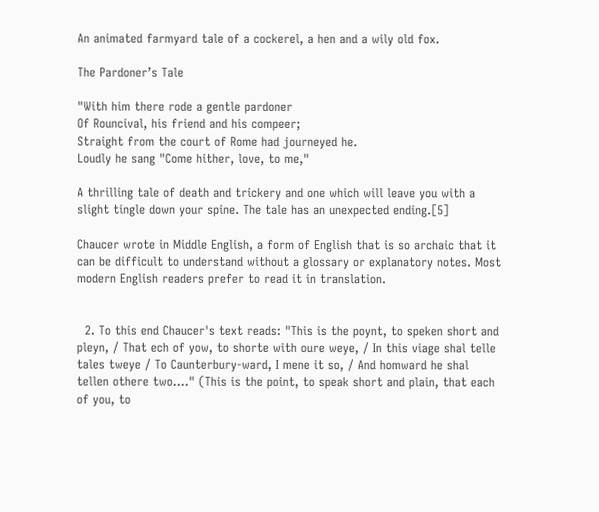An animated farmyard tale of a cockerel, a hen and a wily old fox.

The Pardoner’s Tale

"With him there rode a gentle pardoner
Of Rouncival, his friend and his compeer;
Straight from the court of Rome had journeyed he.
Loudly he sang "Come hither, love, to me,"

A thrilling tale of death and trickery and one which will leave you with a slight tingle down your spine. The tale has an unexpected ending.[5]

Chaucer wrote in Middle English, a form of English that is so archaic that it can be difficult to understand without a glossary or explanatory notes. Most modern English readers prefer to read it in translation.


  2. To this end Chaucer's text reads: "This is the poynt, to speken short and pleyn, / That ech of yow, to shorte with oure weye, / In this viage shal telle tales tweye / To Caunterbury-ward, I mene it so, / And homward he shal tellen othere two...." (This is the point, to speak short and plain, that each of you, to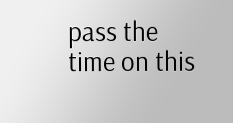pass the time on this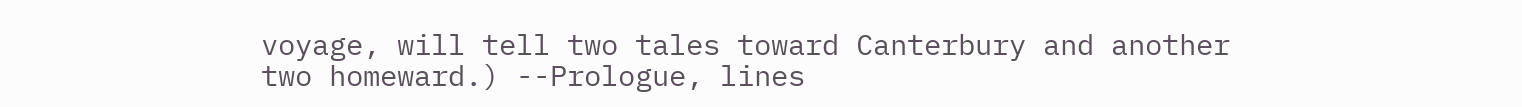voyage, will tell two tales toward Canterbury and another two homeward.) --Prologue, lines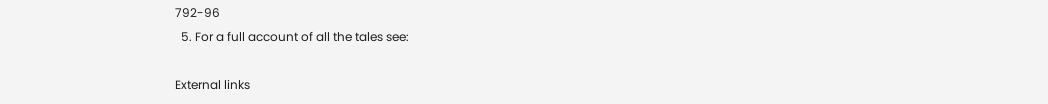792-96
  5. For a full account of all the tales see:

External links